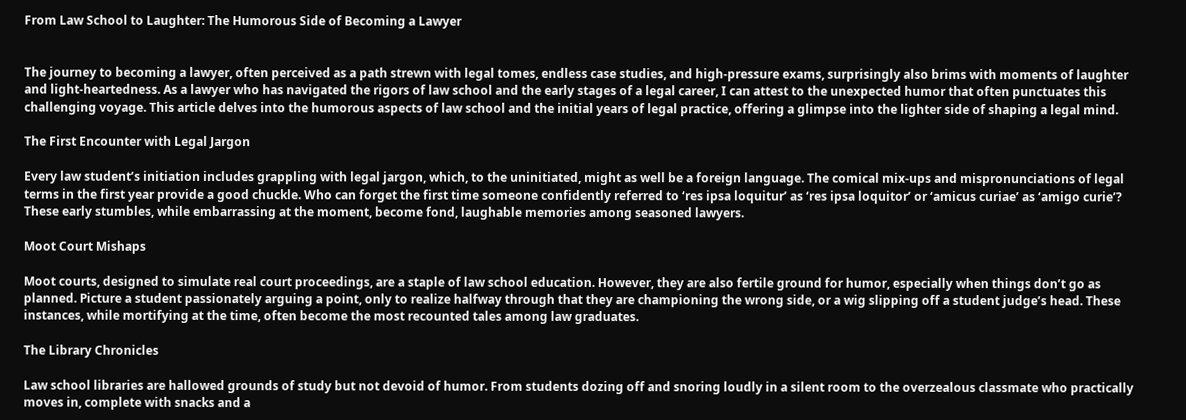From Law School to Laughter: The Humorous Side of Becoming a Lawyer


The journey to becoming a lawyer, often perceived as a path strewn with legal tomes, endless case studies, and high-pressure exams, surprisingly also brims with moments of laughter and light-heartedness. As a lawyer who has navigated the rigors of law school and the early stages of a legal career, I can attest to the unexpected humor that often punctuates this challenging voyage. This article delves into the humorous aspects of law school and the initial years of legal practice, offering a glimpse into the lighter side of shaping a legal mind.

The First Encounter with Legal Jargon

Every law student’s initiation includes grappling with legal jargon, which, to the uninitiated, might as well be a foreign language. The comical mix-ups and mispronunciations of legal terms in the first year provide a good chuckle. Who can forget the first time someone confidently referred to ‘res ipsa loquitur’ as ‘res ipsa loquitor’ or ‘amicus curiae’ as ‘amigo curie’? These early stumbles, while embarrassing at the moment, become fond, laughable memories among seasoned lawyers.

Moot Court Mishaps

Moot courts, designed to simulate real court proceedings, are a staple of law school education. However, they are also fertile ground for humor, especially when things don’t go as planned. Picture a student passionately arguing a point, only to realize halfway through that they are championing the wrong side, or a wig slipping off a student judge’s head. These instances, while mortifying at the time, often become the most recounted tales among law graduates.

The Library Chronicles

Law school libraries are hallowed grounds of study but not devoid of humor. From students dozing off and snoring loudly in a silent room to the overzealous classmate who practically moves in, complete with snacks and a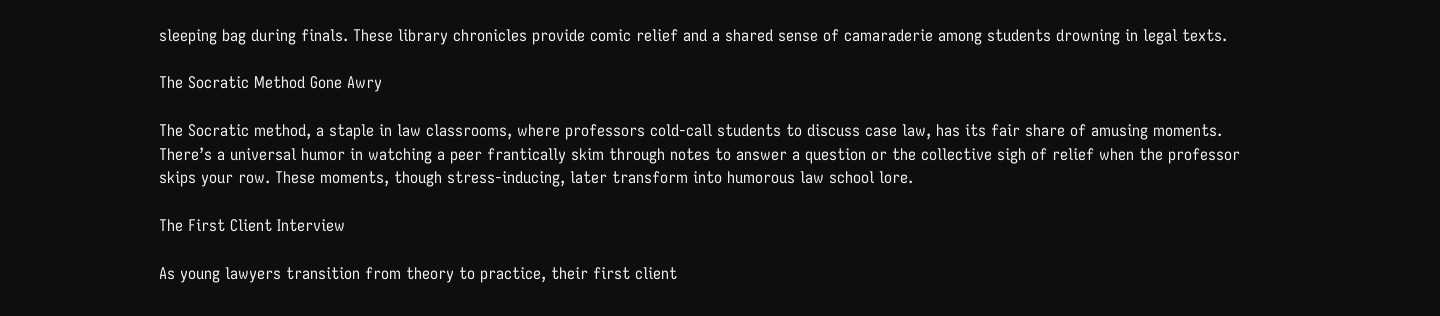sleeping bag during finals. These library chronicles provide comic relief and a shared sense of camaraderie among students drowning in legal texts.

The Socratic Method Gone Awry

The Socratic method, a staple in law classrooms, where professors cold-call students to discuss case law, has its fair share of amusing moments. There’s a universal humor in watching a peer frantically skim through notes to answer a question or the collective sigh of relief when the professor skips your row. These moments, though stress-inducing, later transform into humorous law school lore.

The First Client Interview

As young lawyers transition from theory to practice, their first client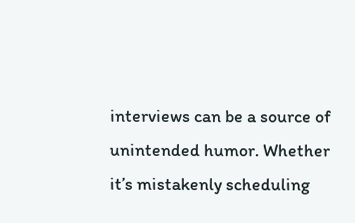interviews can be a source of unintended humor. Whether it’s mistakenly scheduling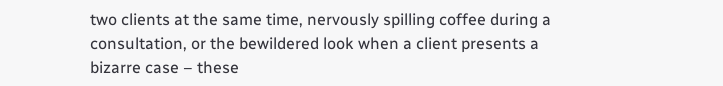two clients at the same time, nervously spilling coffee during a consultation, or the bewildered look when a client presents a bizarre case – these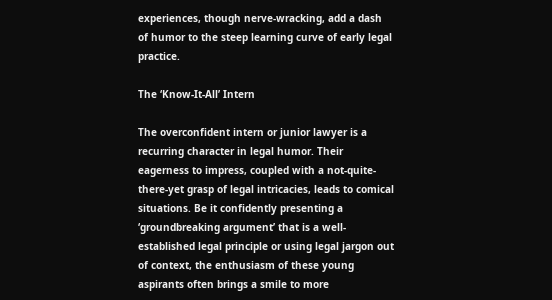experiences, though nerve-wracking, add a dash of humor to the steep learning curve of early legal practice.

The ‘Know-It-All’ Intern

The overconfident intern or junior lawyer is a recurring character in legal humor. Their eagerness to impress, coupled with a not-quite-there-yet grasp of legal intricacies, leads to comical situations. Be it confidently presenting a ‘groundbreaking argument’ that is a well-established legal principle or using legal jargon out of context, the enthusiasm of these young aspirants often brings a smile to more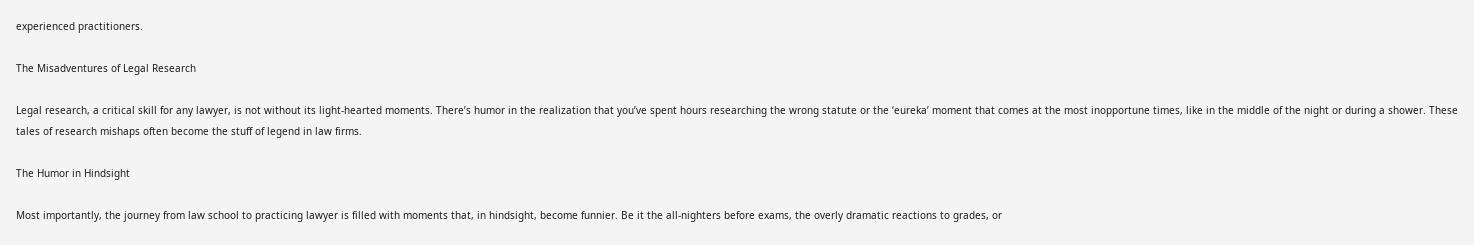experienced practitioners.

The Misadventures of Legal Research

Legal research, a critical skill for any lawyer, is not without its light-hearted moments. There’s humor in the realization that you’ve spent hours researching the wrong statute or the ‘eureka’ moment that comes at the most inopportune times, like in the middle of the night or during a shower. These tales of research mishaps often become the stuff of legend in law firms.

The Humor in Hindsight

Most importantly, the journey from law school to practicing lawyer is filled with moments that, in hindsight, become funnier. Be it the all-nighters before exams, the overly dramatic reactions to grades, or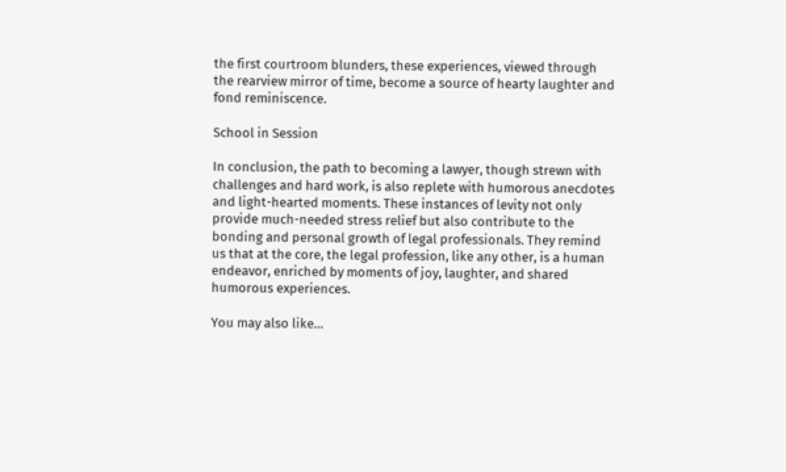the first courtroom blunders, these experiences, viewed through the rearview mirror of time, become a source of hearty laughter and fond reminiscence.

School in Session

In conclusion, the path to becoming a lawyer, though strewn with challenges and hard work, is also replete with humorous anecdotes and light-hearted moments. These instances of levity not only provide much-needed stress relief but also contribute to the bonding and personal growth of legal professionals. They remind us that at the core, the legal profession, like any other, is a human endeavor, enriched by moments of joy, laughter, and shared humorous experiences.

You may also like…